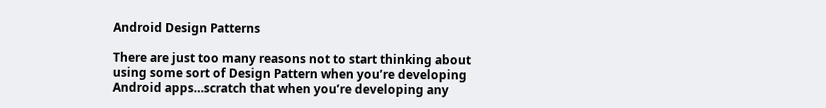Android Design Patterns

There are just too many reasons not to start thinking about using some sort of Design Pattern when you’re developing Android apps…scratch that when you’re developing any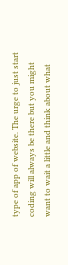type of app of website. The urge to just start coding will always be there but you might want to wait a little and think about what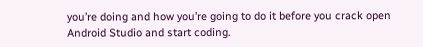you’re doing and how you’re going to do it before you crack open Android Studio and start coding.